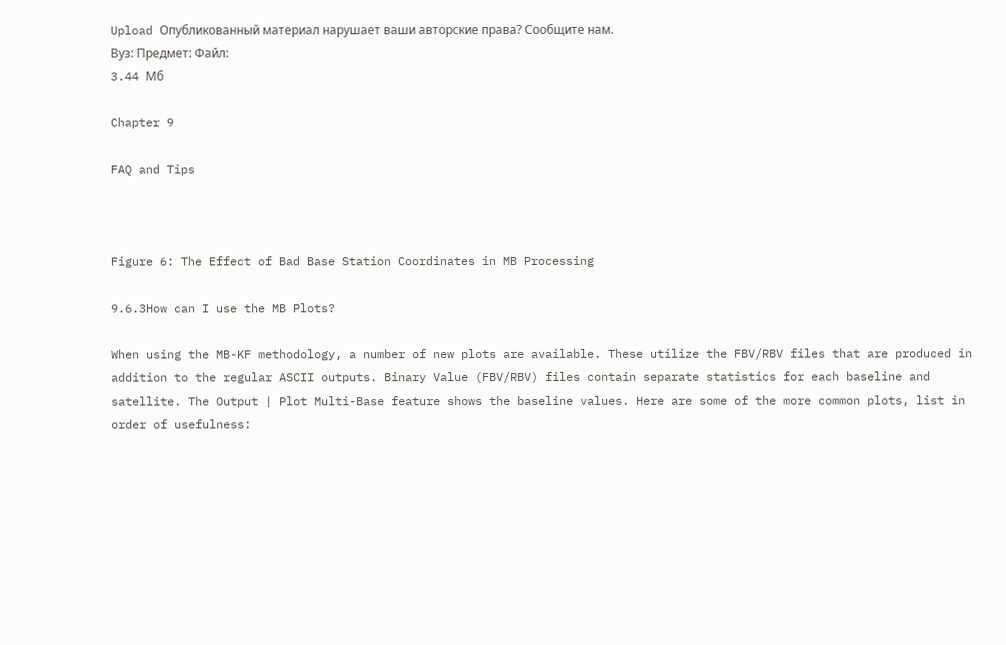Upload Опубликованный материал нарушает ваши авторские права? Сообщите нам.
Вуз: Предмет: Файл:
3.44 Mб

Chapter 9

FAQ and Tips



Figure 6: The Effect of Bad Base Station Coordinates in MB Processing

9.6.3How can I use the MB Plots?

When using the MB-KF methodology, a number of new plots are available. These utilize the FBV/RBV files that are produced in addition to the regular ASCII outputs. Binary Value (FBV/RBV) files contain separate statistics for each baseline and satellite. The Output | Plot Multi-Base feature shows the baseline values. Here are some of the more common plots, list in order of usefulness: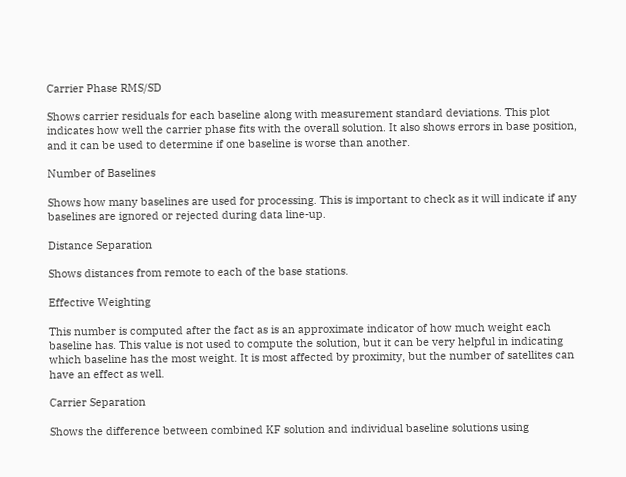Carrier Phase RMS/SD

Shows carrier residuals for each baseline along with measurement standard deviations. This plot indicates how well the carrier phase fits with the overall solution. It also shows errors in base position, and it can be used to determine if one baseline is worse than another.

Number of Baselines

Shows how many baselines are used for processing. This is important to check as it will indicate if any baselines are ignored or rejected during data line-up.

Distance Separation

Shows distances from remote to each of the base stations.

Effective Weighting

This number is computed after the fact as is an approximate indicator of how much weight each baseline has. This value is not used to compute the solution, but it can be very helpful in indicating which baseline has the most weight. It is most affected by proximity, but the number of satellites can have an effect as well.

Carrier Separation

Shows the difference between combined KF solution and individual baseline solutions using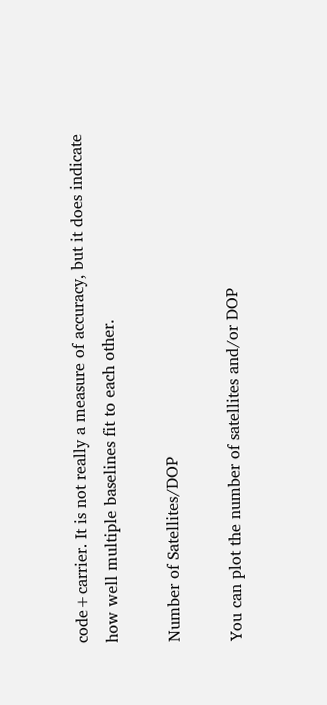code+carrier. It is not really a measure of accuracy, but it does indicate how well multiple baselines fit to each other.

Number of Satellites/DOP

You can plot the number of satellites and/or DOP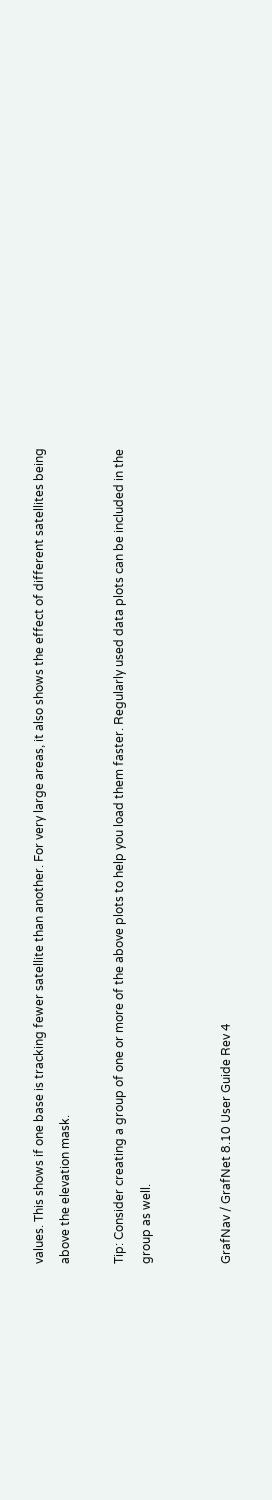values. This shows if one base is tracking fewer satellite than another. For very large areas, it also shows the effect of different satellites being above the elevation mask.

Tip: Consider creating a group of one or more of the above plots to help you load them faster. Regularly used data plots can be included in the group as well.


GrafNav / GrafNet 8.10 User Guide Rev 4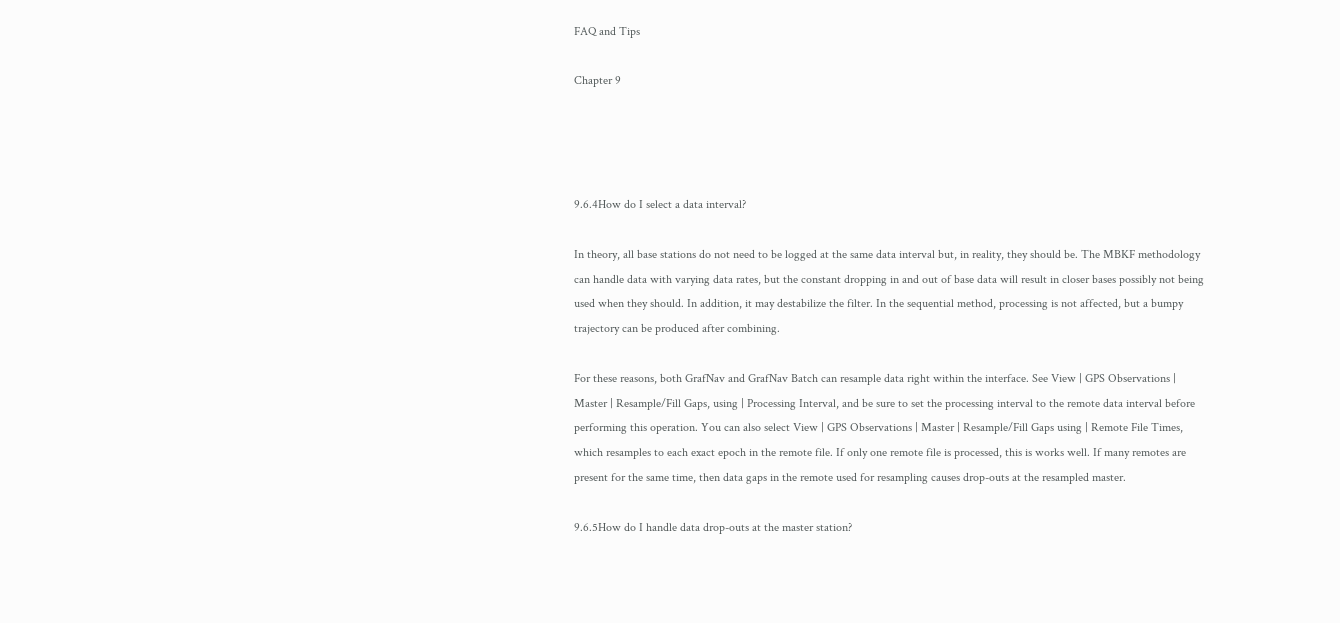FAQ and Tips

Chapter 9




9.6.4How do I select a data interval?

In theory, all base stations do not need to be logged at the same data interval but, in reality, they should be. The MBKF methodology can handle data with varying data rates, but the constant dropping in and out of base data will result in closer bases possibly not being used when they should. In addition, it may destabilize the filter. In the sequential method, processing is not affected, but a bumpy trajectory can be produced after combining.

For these reasons, both GrafNav and GrafNav Batch can resample data right within the interface. See View | GPS Observations | Master | Resample/Fill Gaps, using | Processing Interval, and be sure to set the processing interval to the remote data interval before performing this operation. You can also select View | GPS Observations | Master | Resample/Fill Gaps using | Remote File Times, which resamples to each exact epoch in the remote file. If only one remote file is processed, this is works well. If many remotes are present for the same time, then data gaps in the remote used for resampling causes drop-outs at the resampled master.

9.6.5How do I handle data drop-outs at the master station?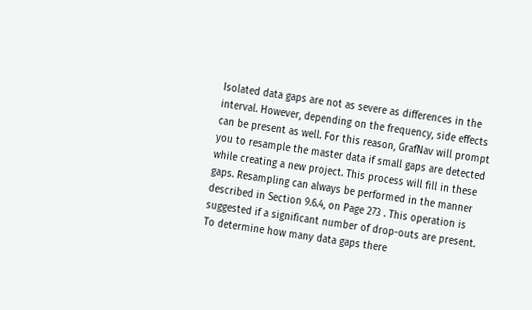Isolated data gaps are not as severe as differences in the interval. However, depending on the frequency, side effects can be present as well. For this reason, GrafNav will prompt you to resample the master data if small gaps are detected while creating a new project. This process will fill in these gaps. Resampling can always be performed in the manner described in Section 9.6.4, on Page 273 . This operation is suggested if a significant number of drop-outs are present. To determine how many data gaps there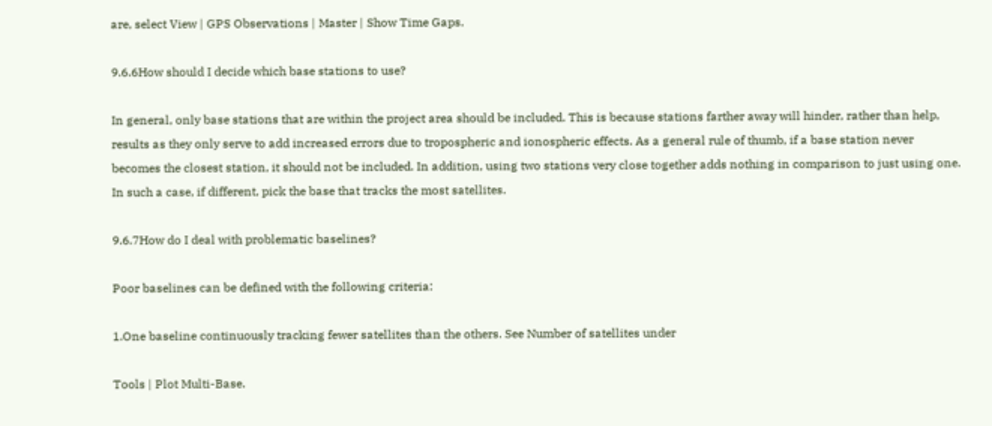are, select View | GPS Observations | Master | Show Time Gaps.

9.6.6How should I decide which base stations to use?

In general, only base stations that are within the project area should be included. This is because stations farther away will hinder, rather than help, results as they only serve to add increased errors due to tropospheric and ionospheric effects. As a general rule of thumb, if a base station never becomes the closest station, it should not be included. In addition, using two stations very close together adds nothing in comparison to just using one. In such a case, if different, pick the base that tracks the most satellites.

9.6.7How do I deal with problematic baselines?

Poor baselines can be defined with the following criteria:

1.One baseline continuously tracking fewer satellites than the others. See Number of satellites under

Tools | Plot Multi-Base.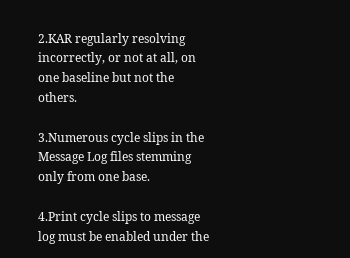2.KAR regularly resolving incorrectly, or not at all, on one baseline but not the others.

3.Numerous cycle slips in the Message Log files stemming only from one base.

4.Print cycle slips to message log must be enabled under the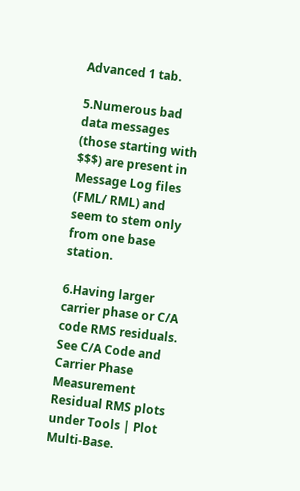Advanced 1 tab.

5.Numerous bad data messages (those starting with $$$) are present in Message Log files (FML/ RML) and seem to stem only from one base station.

6.Having larger carrier phase or C/A code RMS residuals. See C/A Code and Carrier Phase Measurement Residual RMS plots under Tools | Plot Multi-Base.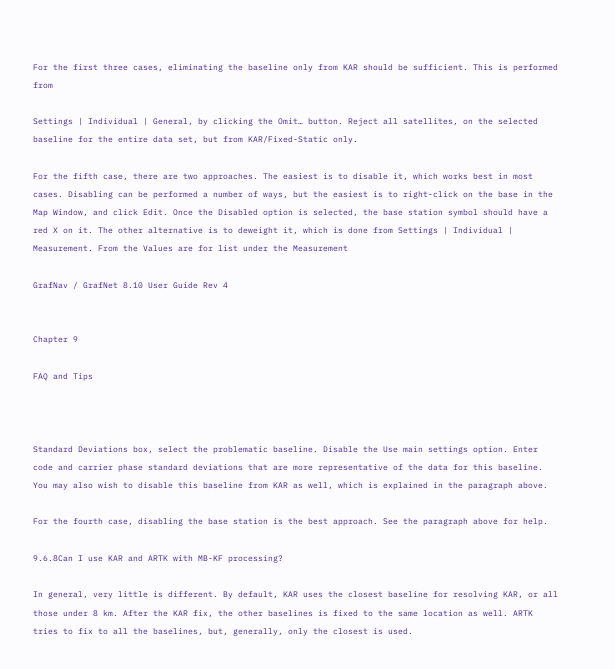For the first three cases, eliminating the baseline only from KAR should be sufficient. This is performed from

Settings | Individual | General, by clicking the Omit… button. Reject all satellites, on the selected baseline for the entire data set, but from KAR/Fixed-Static only.

For the fifth case, there are two approaches. The easiest is to disable it, which works best in most cases. Disabling can be performed a number of ways, but the easiest is to right-click on the base in the Map Window, and click Edit. Once the Disabled option is selected, the base station symbol should have a red X on it. The other alternative is to deweight it, which is done from Settings | Individual | Measurement. From the Values are for list under the Measurement

GrafNav / GrafNet 8.10 User Guide Rev 4


Chapter 9

FAQ and Tips



Standard Deviations box, select the problematic baseline. Disable the Use main settings option. Enter code and carrier phase standard deviations that are more representative of the data for this baseline. You may also wish to disable this baseline from KAR as well, which is explained in the paragraph above.

For the fourth case, disabling the base station is the best approach. See the paragraph above for help.

9.6.8Can I use KAR and ARTK with MB-KF processing?

In general, very little is different. By default, KAR uses the closest baseline for resolving KAR, or all those under 8 km. After the KAR fix, the other baselines is fixed to the same location as well. ARTK tries to fix to all the baselines, but, generally, only the closest is used.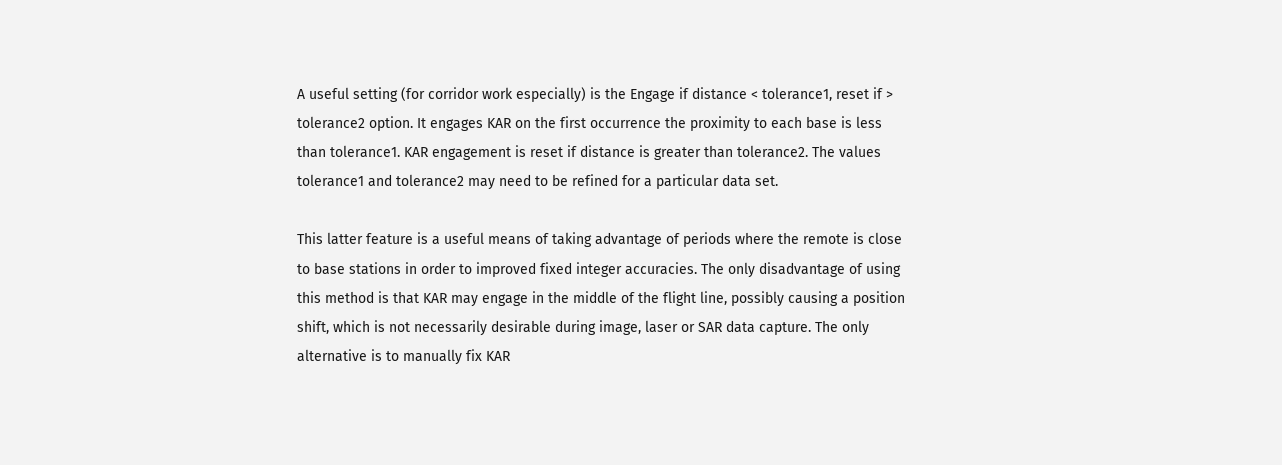A useful setting (for corridor work especially) is the Engage if distance < tolerance1, reset if > tolerance2 option. It engages KAR on the first occurrence the proximity to each base is less than tolerance1. KAR engagement is reset if distance is greater than tolerance2. The values tolerance1 and tolerance2 may need to be refined for a particular data set.

This latter feature is a useful means of taking advantage of periods where the remote is close to base stations in order to improved fixed integer accuracies. The only disadvantage of using this method is that KAR may engage in the middle of the flight line, possibly causing a position shift, which is not necessarily desirable during image, laser or SAR data capture. The only alternative is to manually fix KAR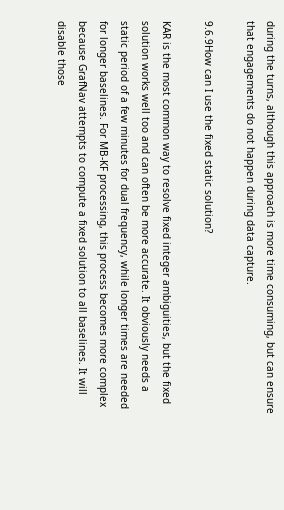during the turns, although this approach is more time consuming, but can ensure that engagements do not happen during data capture.

9.6.9How can I use the fixed static solution?

KAR is the most common way to resolve fixed integer ambiguities, but the fixed solution works well too and can often be more accurate. It obviously needs a static period of a few minutes for dual frequency, while longer times are needed for longer baselines. For MB-KF processing, this process becomes more complex because GrafNav attempts to compute a fixed solution to all baselines. It will disable those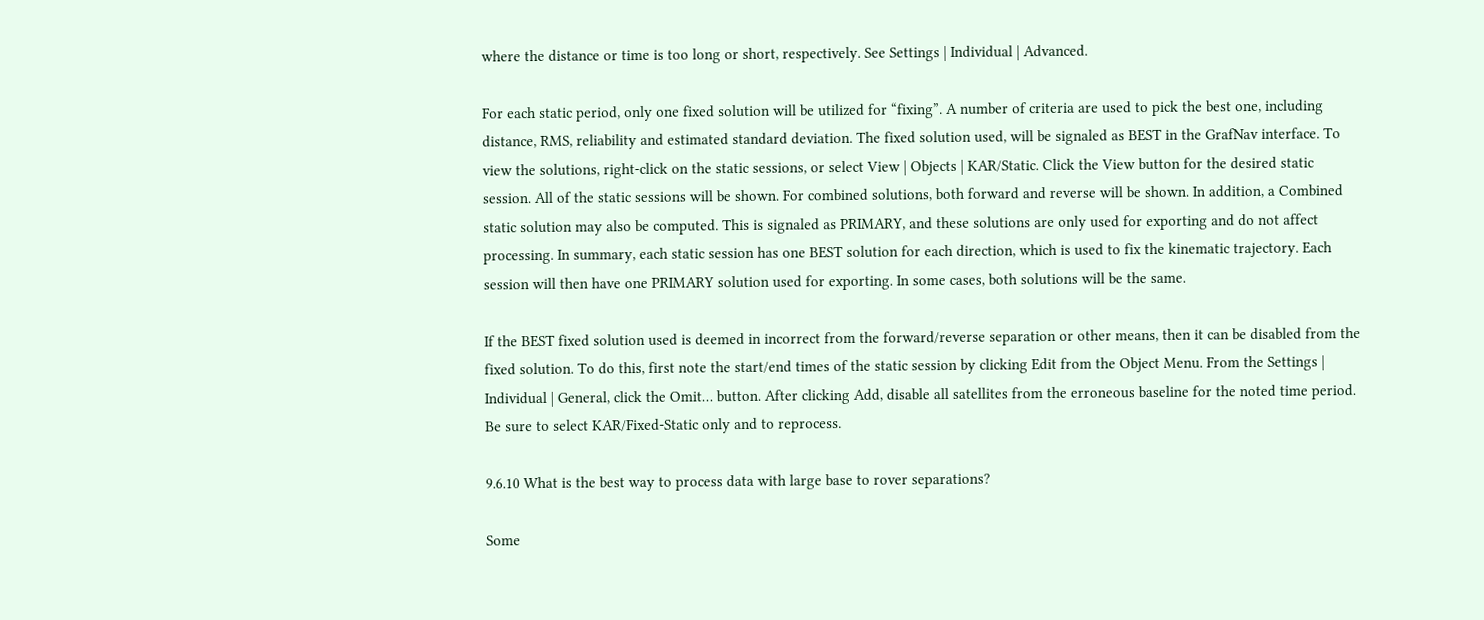where the distance or time is too long or short, respectively. See Settings | Individual | Advanced.

For each static period, only one fixed solution will be utilized for “fixing”. A number of criteria are used to pick the best one, including distance, RMS, reliability and estimated standard deviation. The fixed solution used, will be signaled as BEST in the GrafNav interface. To view the solutions, right-click on the static sessions, or select View | Objects | KAR/Static. Click the View button for the desired static session. All of the static sessions will be shown. For combined solutions, both forward and reverse will be shown. In addition, a Combined static solution may also be computed. This is signaled as PRIMARY, and these solutions are only used for exporting and do not affect processing. In summary, each static session has one BEST solution for each direction, which is used to fix the kinematic trajectory. Each session will then have one PRIMARY solution used for exporting. In some cases, both solutions will be the same.

If the BEST fixed solution used is deemed in incorrect from the forward/reverse separation or other means, then it can be disabled from the fixed solution. To do this, first note the start/end times of the static session by clicking Edit from the Object Menu. From the Settings | Individual | General, click the Omit… button. After clicking Add, disable all satellites from the erroneous baseline for the noted time period. Be sure to select KAR/Fixed-Static only and to reprocess.

9.6.10 What is the best way to process data with large base to rover separations?

Some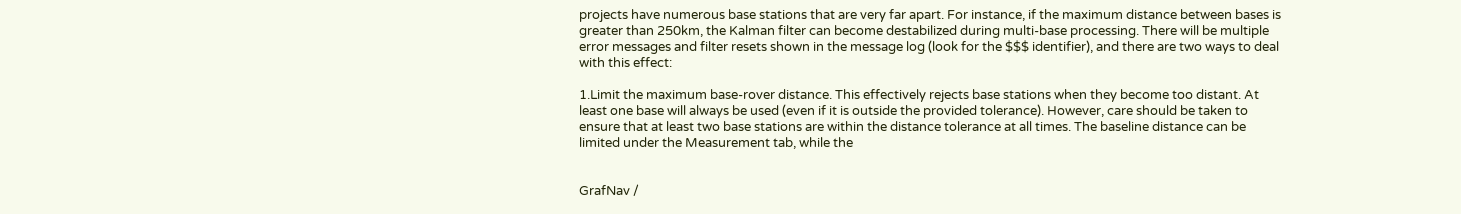projects have numerous base stations that are very far apart. For instance, if the maximum distance between bases is greater than 250km, the Kalman filter can become destabilized during multi-base processing. There will be multiple error messages and filter resets shown in the message log (look for the $$$ identifier), and there are two ways to deal with this effect:

1.Limit the maximum base-rover distance. This effectively rejects base stations when they become too distant. At least one base will always be used (even if it is outside the provided tolerance). However, care should be taken to ensure that at least two base stations are within the distance tolerance at all times. The baseline distance can be limited under the Measurement tab, while the


GrafNav /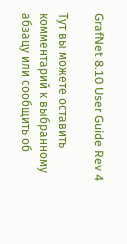GrafNet 8.10 User Guide Rev 4

Тут вы можете оставить комментарий к выбранному абзацу или сообщить об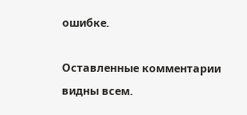ошибке.

Оставленные комментарии видны всем.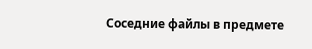Соседние файлы в предмете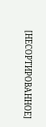[НЕСОРТИРОВАННОЕ]